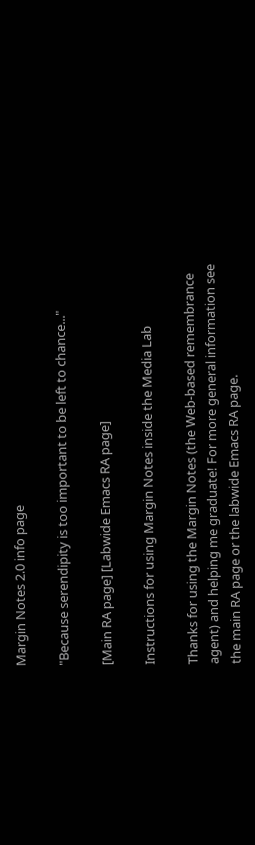Margin Notes 2.0 info page

"Because serendipity is too important to be left to chance..."

[Main RA page] [Labwide Emacs RA page]

Instructions for using Margin Notes inside the Media Lab

Thanks for using the Margin Notes (the Web-based remembrance agent) and helping me graduate! For more general information see the main RA page or the labwide Emacs RA page.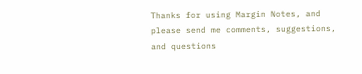Thanks for using Margin Notes, and please send me comments, suggestions, and questions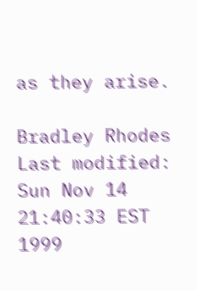as they arise.

Bradley Rhodes
Last modified: Sun Nov 14 21:40:33 EST 1999